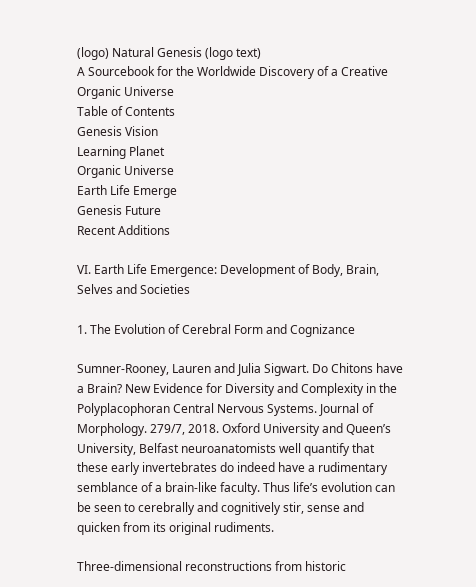(logo) Natural Genesis (logo text)
A Sourcebook for the Worldwide Discovery of a Creative Organic Universe
Table of Contents
Genesis Vision
Learning Planet
Organic Universe
Earth Life Emerge
Genesis Future
Recent Additions

VI. Earth Life Emergence: Development of Body, Brain, Selves and Societies

1. The Evolution of Cerebral Form and Cognizance

Sumner-Rooney, Lauren and Julia Sigwart. Do Chitons have a Brain? New Evidence for Diversity and Complexity in the Polyplacophoran Central Nervous Systems. Journal of Morphology. 279/7, 2018. Oxford University and Queen’s University, Belfast neuroanatomists well quantify that these early invertebrates do indeed have a rudimentary semblance of a brain-like faculty. Thus life’s evolution can be seen to cerebrally and cognitively stir, sense and quicken from its original rudiments.

Three‐dimensional reconstructions from historic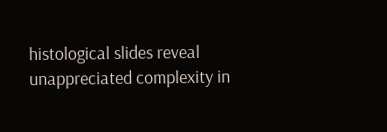histological slides reveal unappreciated complexity in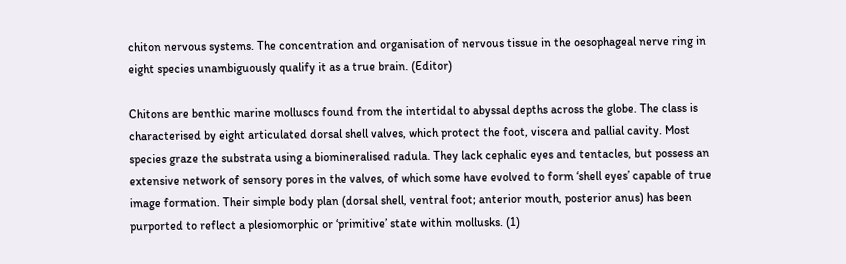chiton nervous systems. The concentration and organisation of nervous tissue in the oesophageal nerve ring in eight species unambiguously qualify it as a true brain. (Editor)

Chitons are benthic marine molluscs found from the intertidal to abyssal depths across the globe. The class is characterised by eight articulated dorsal shell valves, which protect the foot, viscera and pallial cavity. Most species graze the substrata using a biomineralised radula. They lack cephalic eyes and tentacles, but possess an extensive network of sensory pores in the valves, of which some have evolved to form ‘shell eyes’ capable of true image formation. Their simple body plan (dorsal shell, ventral foot; anterior mouth, posterior anus) has been purported to reflect a plesiomorphic or ‘primitive’ state within mollusks. (1)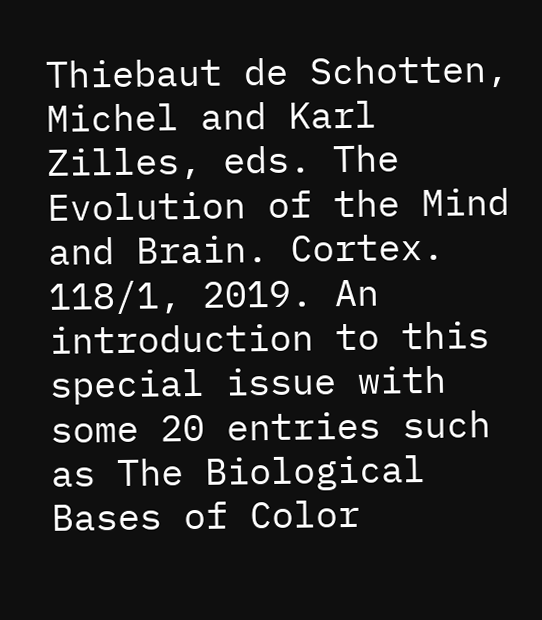Thiebaut de Schotten, Michel and Karl Zilles, eds. The Evolution of the Mind and Brain. Cortex. 118/1, 2019. An introduction to this special issue with some 20 entries such as The Biological Bases of Color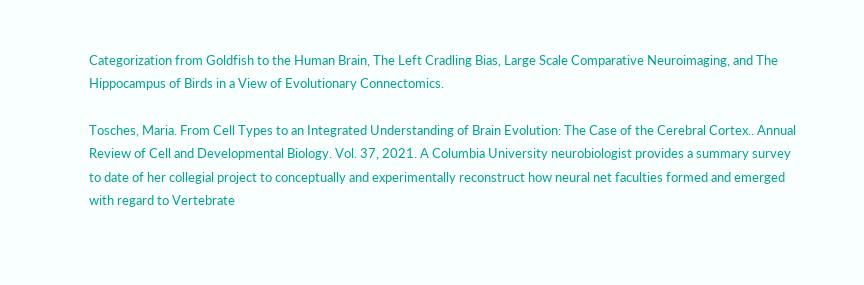Categorization from Goldfish to the Human Brain, The Left Cradling Bias, Large Scale Comparative Neuroimaging, and The Hippocampus of Birds in a View of Evolutionary Connectomics.

Tosches, Maria. From Cell Types to an Integrated Understanding of Brain Evolution: The Case of the Cerebral Cortex.. Annual Review of Cell and Developmental Biology. Vol. 37, 2021. A Columbia University neurobiologist provides a summary survey to date of her collegial project to conceptually and experimentally reconstruct how neural net faculties formed and emerged with regard to Vertebrate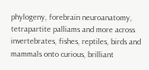phylogeny, forebrain neuroanatomy, tetrapartite palliams and more across invertebrates, fishes, reptiles, birds and mammals onto curious, brilliant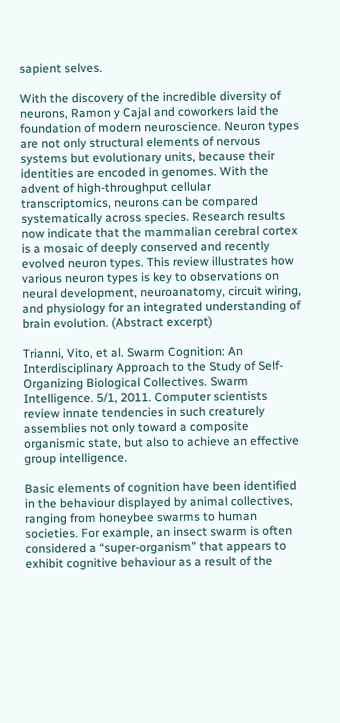sapient selves.

With the discovery of the incredible diversity of neurons, Ramon y Cajal and coworkers laid the foundation of modern neuroscience. Neuron types are not only structural elements of nervous systems but evolutionary units, because their identities are encoded in genomes. With the advent of high-throughput cellular transcriptomics, neurons can be compared systematically across species. Research results now indicate that the mammalian cerebral cortex is a mosaic of deeply conserved and recently evolved neuron types. This review illustrates how various neuron types is key to observations on neural development, neuroanatomy, circuit wiring, and physiology for an integrated understanding of brain evolution. (Abstract excerpt)

Trianni, Vito, et al. Swarm Cognition: An Interdisciplinary Approach to the Study of Self-Organizing Biological Collectives. Swarm Intelligence. 5/1, 2011. Computer scientists review innate tendencies in such creaturely assemblies not only toward a composite organismic state, but also to achieve an effective group intelligence.

Basic elements of cognition have been identified in the behaviour displayed by animal collectives, ranging from honeybee swarms to human societies. For example, an insect swarm is often considered a “super-organism” that appears to exhibit cognitive behaviour as a result of the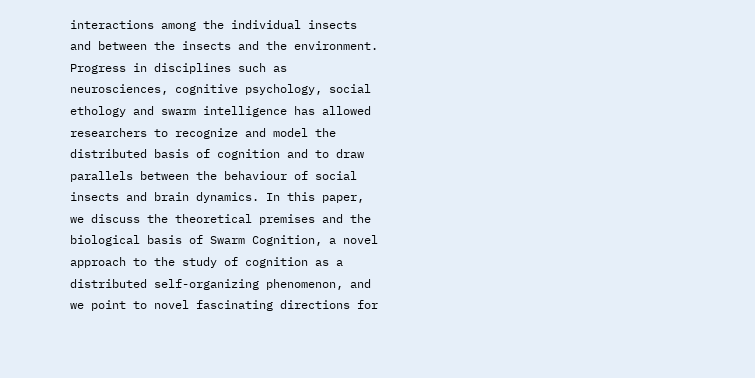interactions among the individual insects and between the insects and the environment. Progress in disciplines such as neurosciences, cognitive psychology, social ethology and swarm intelligence has allowed researchers to recognize and model the distributed basis of cognition and to draw parallels between the behaviour of social insects and brain dynamics. In this paper, we discuss the theoretical premises and the biological basis of Swarm Cognition, a novel approach to the study of cognition as a distributed self-organizing phenomenon, and we point to novel fascinating directions for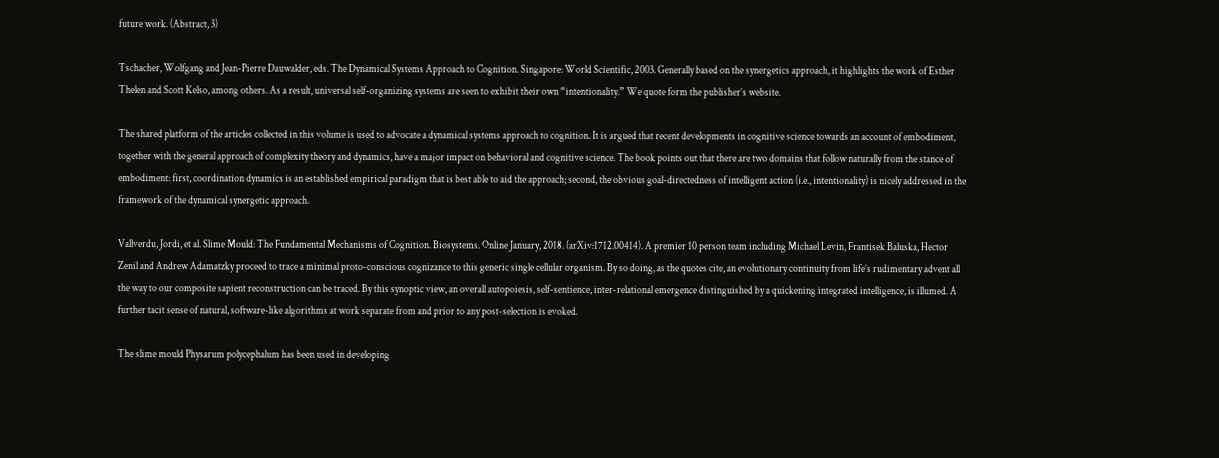future work. (Abstract, 3)

Tschacher, Wolfgang and Jean-Pierre Dauwalder, eds. The Dynamical Systems Approach to Cognition. Singapore: World Scientific, 2003. Generally based on the synergetics approach, it highlights the work of Esther Thelen and Scott Kelso, among others. As a result, universal self-organizing systems are seen to exhibit their own “intentionality.” We quote form the publisher’s website.

The shared platform of the articles collected in this volume is used to advocate a dynamical systems approach to cognition. It is argued that recent developments in cognitive science towards an account of embodiment, together with the general approach of complexity theory and dynamics, have a major impact on behavioral and cognitive science. The book points out that there are two domains that follow naturally from the stance of embodiment: first, coordination dynamics is an established empirical paradigm that is best able to aid the approach; second, the obvious goal-directedness of intelligent action (i.e., intentionality) is nicely addressed in the framework of the dynamical synergetic approach.

Vallverdu, Jordi, et al. Slime Mould: The Fundamental Mechanisms of Cognition. Biosystems. Online January, 2018. (arXiv:1712.00414). A premier 10 person team including Michael Levin, Frantisek Baluska, Hector Zenil and Andrew Adamatzky proceed to trace a minimal proto-conscious cognizance to this generic single cellular organism. By so doing, as the quotes cite, an evolutionary continuity from life’s rudimentary advent all the way to our composite sapient reconstruction can be traced. By this synoptic view, an overall autopoiesis, self-sentience, inter-relational emergence distinguished by a quickening integrated intelligence, is illumed. A further tacit sense of natural, software-like algorithms at work separate from and prior to any post-selection is evoked.

The slime mould Physarum polycephalum has been used in developing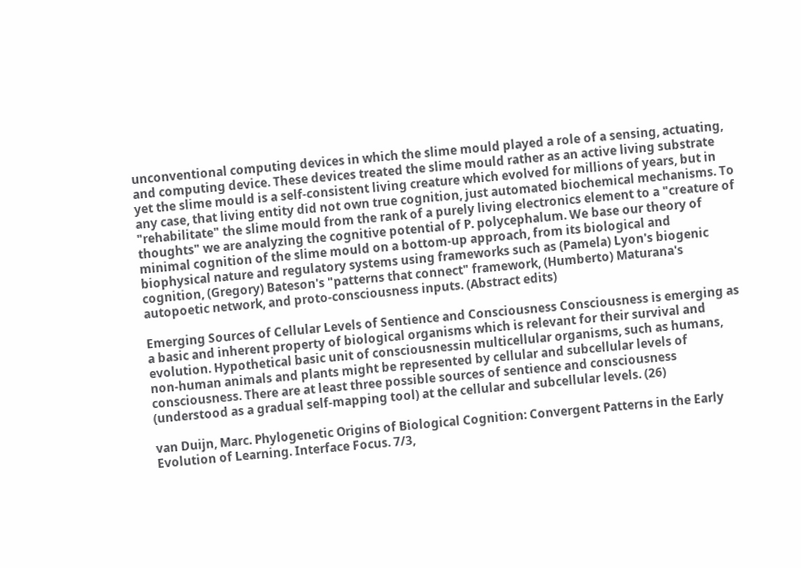unconventional computing devices in which the slime mould played a role of a sensing, actuating, and computing device. These devices treated the slime mould rather as an active living substrate yet the slime mould is a self-consistent living creature which evolved for millions of years, but in any case, that living entity did not own true cognition, just automated biochemical mechanisms. To "rehabilitate" the slime mould from the rank of a purely living electronics element to a "creature of thoughts" we are analyzing the cognitive potential of P. polycephalum. We base our theory of minimal cognition of the slime mould on a bottom-up approach, from its biological and biophysical nature and regulatory systems using frameworks such as (Pamela) Lyon's biogenic cognition, (Gregory) Bateson's "patterns that connect" framework, (Humberto) Maturana's autopoetic network, and proto-consciousness inputs. (Abstract edits)

Emerging Sources of Cellular Levels of Sentience and Consciousness Consciousness is emerging as a basic and inherent property of biological organisms which is relevant for their survival and evolution. Hypothetical basic unit of consciousnessin multicellular organisms, such as humans, non-human animals and plants might be represented by cellular and subcellular levels of consciousness. There are at least three possible sources of sentience and consciousness (understood as a gradual self-mapping tool) at the cellular and subcellular levels. (26)

van Duijn, Marc. Phylogenetic Origins of Biological Cognition: Convergent Patterns in the Early Evolution of Learning. Interface Focus. 7/3,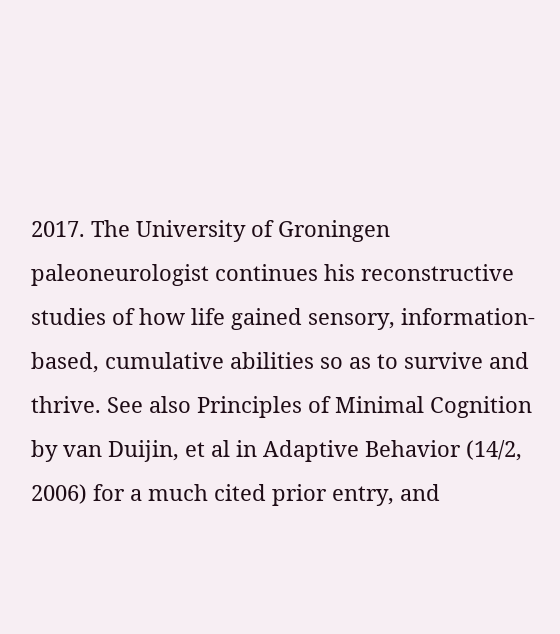2017. The University of Groningen paleoneurologist continues his reconstructive studies of how life gained sensory, information-based, cumulative abilities so as to survive and thrive. See also Principles of Minimal Cognition by van Duijin, et al in Adaptive Behavior (14/2, 2006) for a much cited prior entry, and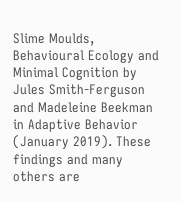Slime Moulds, Behavioural Ecology and Minimal Cognition by Jules Smith-Ferguson and Madeleine Beekman in Adaptive Behavior (January 2019). These findings and many others are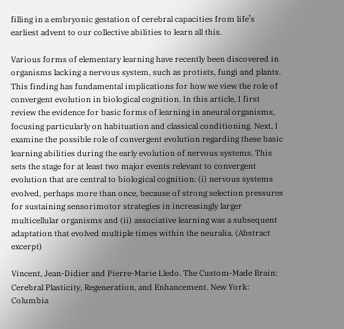filling in a embryonic gestation of cerebral capacities from life’s earliest advent to our collective abilities to learn all this.

Various forms of elementary learning have recently been discovered in organisms lacking a nervous system, such as protists, fungi and plants. This finding has fundamental implications for how we view the role of convergent evolution in biological cognition. In this article, I first review the evidence for basic forms of learning in aneural organisms, focusing particularly on habituation and classical conditioning. Next, I examine the possible role of convergent evolution regarding these basic learning abilities during the early evolution of nervous systems. This sets the stage for at least two major events relevant to convergent evolution that are central to biological cognition: (i) nervous systems evolved, perhaps more than once, because of strong selection pressures for sustaining sensorimotor strategies in increasingly larger multicellular organisms and (ii) associative learning was a subsequent adaptation that evolved multiple times within the neuralia. (Abstract excerpt)

Vincent, Jean-Didier and Pierre-Marie Lledo. The Custom-Made Brain: Cerebral Plasticity, Regeneration, and Enhancement. New York: Columbia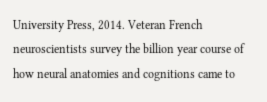University Press, 2014. Veteran French neuroscientists survey the billion year course of how neural anatomies and cognitions came to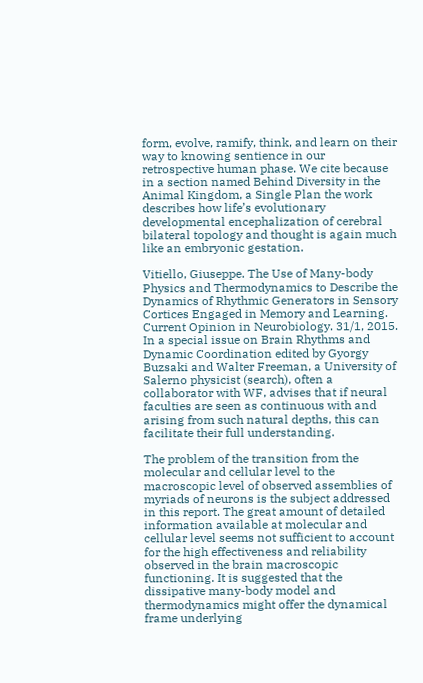form, evolve, ramify, think, and learn on their way to knowing sentience in our retrospective human phase. We cite because in a section named Behind Diversity in the Animal Kingdom, a Single Plan the work describes how life’s evolutionary developmental encephalization of cerebral bilateral topology and thought is again much like an embryonic gestation.

Vitiello, Giuseppe. The Use of Many-body Physics and Thermodynamics to Describe the Dynamics of Rhythmic Generators in Sensory Cortices Engaged in Memory and Learning. Current Opinion in Neurobiology. 31/1, 2015. In a special issue on Brain Rhythms and Dynamic Coordination edited by Gyorgy Buzsaki and Walter Freeman, a University of Salerno physicist (search), often a collaborator with WF, advises that if neural faculties are seen as continuous with and arising from such natural depths, this can facilitate their full understanding.

The problem of the transition from the molecular and cellular level to the macroscopic level of observed assemblies of myriads of neurons is the subject addressed in this report. The great amount of detailed information available at molecular and cellular level seems not sufficient to account for the high effectiveness and reliability observed in the brain macroscopic functioning. It is suggested that the dissipative many-body model and thermodynamics might offer the dynamical frame underlying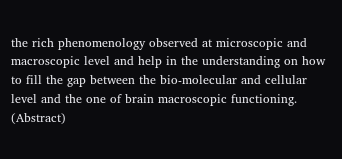the rich phenomenology observed at microscopic and macroscopic level and help in the understanding on how to fill the gap between the bio-molecular and cellular level and the one of brain macroscopic functioning. (Abstract)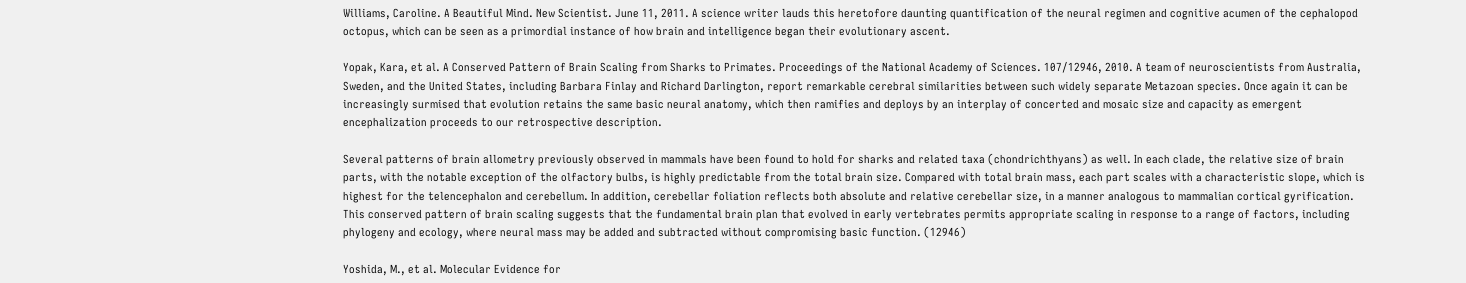Williams, Caroline. A Beautiful Mind. New Scientist. June 11, 2011. A science writer lauds this heretofore daunting quantification of the neural regimen and cognitive acumen of the cephalopod octopus, which can be seen as a primordial instance of how brain and intelligence began their evolutionary ascent.

Yopak, Kara, et al. A Conserved Pattern of Brain Scaling from Sharks to Primates. Proceedings of the National Academy of Sciences. 107/12946, 2010. A team of neuroscientists from Australia, Sweden, and the United States, including Barbara Finlay and Richard Darlington, report remarkable cerebral similarities between such widely separate Metazoan species. Once again it can be increasingly surmised that evolution retains the same basic neural anatomy, which then ramifies and deploys by an interplay of concerted and mosaic size and capacity as emergent encephalization proceeds to our retrospective description.

Several patterns of brain allometry previously observed in mammals have been found to hold for sharks and related taxa (chondrichthyans) as well. In each clade, the relative size of brain parts, with the notable exception of the olfactory bulbs, is highly predictable from the total brain size. Compared with total brain mass, each part scales with a characteristic slope, which is highest for the telencephalon and cerebellum. In addition, cerebellar foliation reflects both absolute and relative cerebellar size, in a manner analogous to mammalian cortical gyrification. This conserved pattern of brain scaling suggests that the fundamental brain plan that evolved in early vertebrates permits appropriate scaling in response to a range of factors, including phylogeny and ecology, where neural mass may be added and subtracted without compromising basic function. (12946)

Yoshida, M., et al. Molecular Evidence for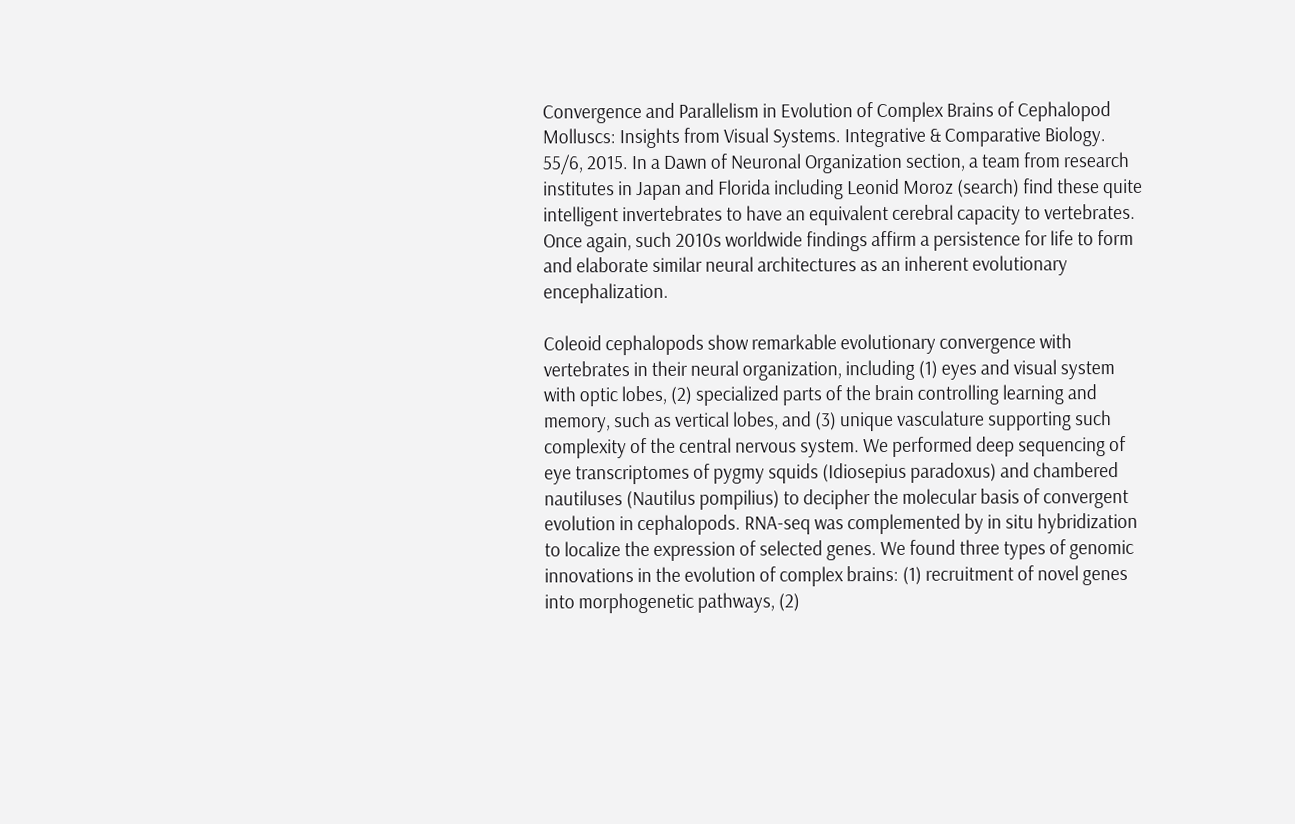Convergence and Parallelism in Evolution of Complex Brains of Cephalopod Molluscs: Insights from Visual Systems. Integrative & Comparative Biology. 55/6, 2015. In a Dawn of Neuronal Organization section, a team from research institutes in Japan and Florida including Leonid Moroz (search) find these quite intelligent invertebrates to have an equivalent cerebral capacity to vertebrates. Once again, such 2010s worldwide findings affirm a persistence for life to form and elaborate similar neural architectures as an inherent evolutionary encephalization.

Coleoid cephalopods show remarkable evolutionary convergence with vertebrates in their neural organization, including (1) eyes and visual system with optic lobes, (2) specialized parts of the brain controlling learning and memory, such as vertical lobes, and (3) unique vasculature supporting such complexity of the central nervous system. We performed deep sequencing of eye transcriptomes of pygmy squids (Idiosepius paradoxus) and chambered nautiluses (Nautilus pompilius) to decipher the molecular basis of convergent evolution in cephalopods. RNA-seq was complemented by in situ hybridization to localize the expression of selected genes. We found three types of genomic innovations in the evolution of complex brains: (1) recruitment of novel genes into morphogenetic pathways, (2)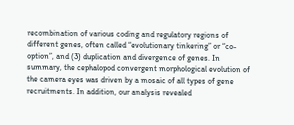recombination of various coding and regulatory regions of different genes, often called “evolutionary tinkering” or “co-option”, and (3) duplication and divergence of genes. In summary, the cephalopod convergent morphological evolution of the camera eyes was driven by a mosaic of all types of gene recruitments. In addition, our analysis revealed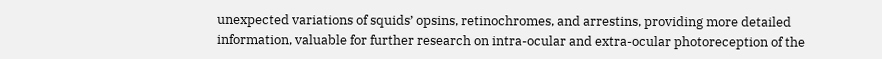unexpected variations of squids’ opsins, retinochromes, and arrestins, providing more detailed information, valuable for further research on intra-ocular and extra-ocular photoreception of the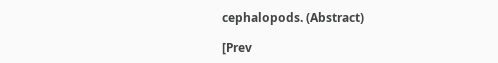cephalopods. (Abstract)

[Prev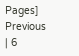Pages]   Previous   | 6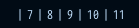| 7 | 8 | 9 | 10 | 11